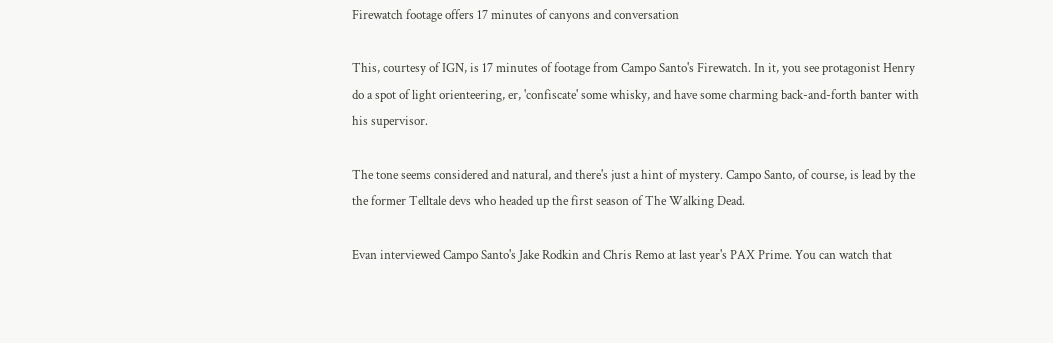Firewatch footage offers 17 minutes of canyons and conversation

This, courtesy of IGN, is 17 minutes of footage from Campo Santo's Firewatch. In it, you see protagonist Henry do a spot of light orienteering, er, 'confiscate' some whisky, and have some charming back-and-forth banter with his supervisor.

The tone seems considered and natural, and there's just a hint of mystery. Campo Santo, of course, is lead by the the former Telltale devs who headed up the first season of The Walking Dead.

Evan interviewed Campo Santo's Jake Rodkin and Chris Remo at last year's PAX Prime. You can watch that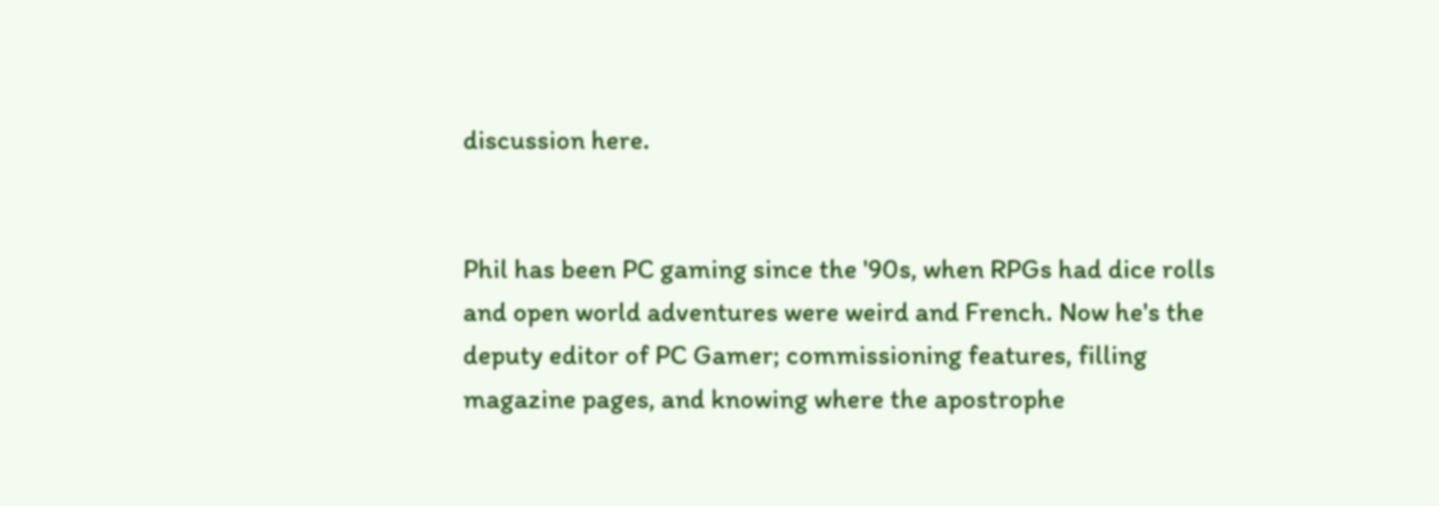discussion here.


Phil has been PC gaming since the '90s, when RPGs had dice rolls and open world adventures were weird and French. Now he's the deputy editor of PC Gamer; commissioning features, filling magazine pages, and knowing where the apostrophe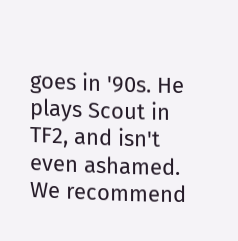goes in '90s. He plays Scout in TF2, and isn't even ashamed.
We recommend